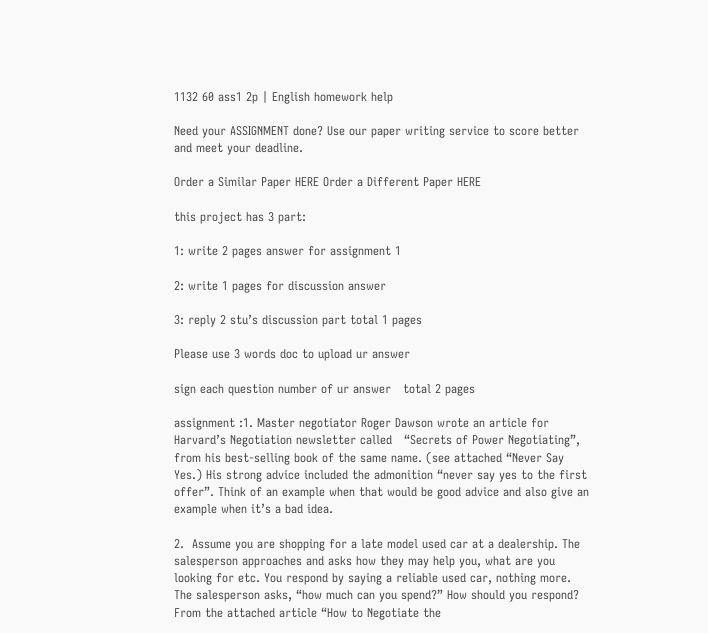1132 60 ass1 2p | English homework help

Need your ASSIGNMENT done? Use our paper writing service to score better and meet your deadline.

Order a Similar Paper HERE Order a Different Paper HERE

this project has 3 part:

1: write 2 pages answer for assignment 1

2: write 1 pages for discussion answer

3: reply 2 stu’s discussion part total 1 pages

Please use 3 words doc to upload ur answer

sign each question number of ur answer   total 2 pages

assignment :1. Master negotiator Roger Dawson wrote an article for Harvard’s Negotiation newsletter called   “Secrets of Power Negotiating”, from his best-selling book of the same name. (see attached “Never Say Yes.) His strong advice included the admonition “never say yes to the first offer”. Think of an example when that would be good advice and also give an example when it’s a bad idea.

2.  Assume you are shopping for a late model used car at a dealership. The salesperson approaches and asks how they may help you, what are you looking for etc. You respond by saying a reliable used car, nothing more. The salesperson asks, “how much can you spend?” How should you respond? From the attached article “How to Negotiate the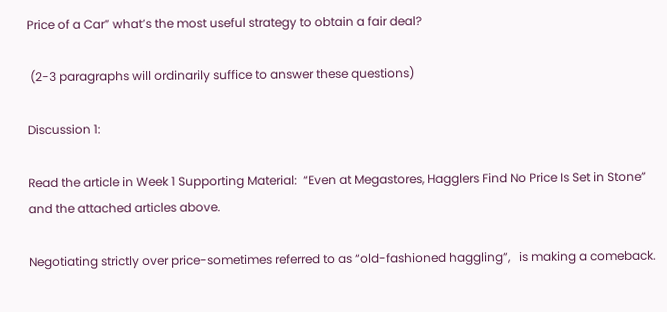Price of a Car” what’s the most useful strategy to obtain a fair deal?

 (2-3 paragraphs will ordinarily suffice to answer these questions)

Discussion 1:

Read the article in Week 1 Supporting Material:  “Even at Megastores, Hagglers Find No Price Is Set in Stone” and the attached articles above.

Negotiating strictly over price-sometimes referred to as “old-fashioned haggling”,   is making a comeback.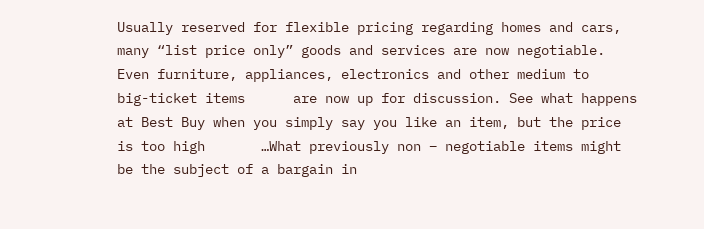Usually reserved for flexible pricing regarding homes and cars, many “list price only” goods and services are now negotiable.  Even furniture, appliances, electronics and other medium to     big-ticket items      are now up for discussion. See what happens at Best Buy when you simply say you like an item, but the price is too high       …What previously non – negotiable items might be the subject of a bargain in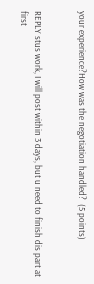your experience?How was the negotiation handled?  (5 points)


REPLY stus work, I will post within 3 days, but u need to finish dis part at first